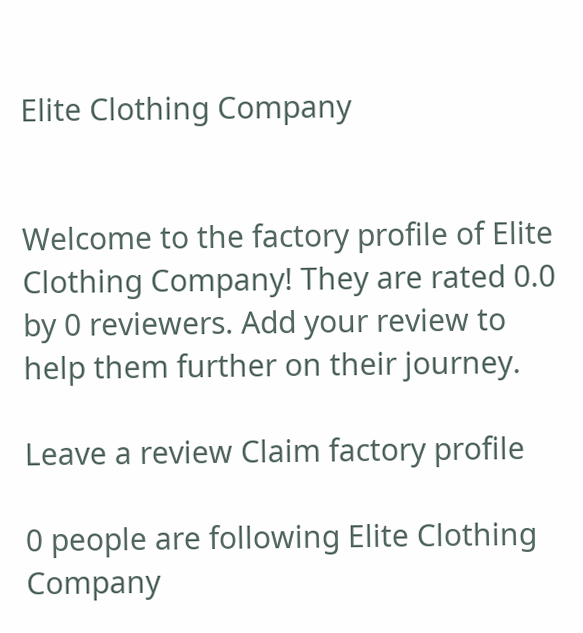Elite Clothing Company


Welcome to the factory profile of Elite Clothing Company! They are rated 0.0 by 0 reviewers. Add your review to help them further on their journey.

Leave a review Claim factory profile

0 people are following Elite Clothing Company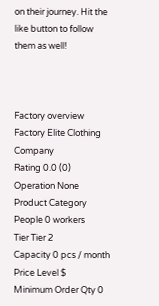on their journey. Hit the like button to follow them as well!



Factory overview
Factory Elite Clothing Company
Rating 0.0 (0)
Operation None
Product Category
People 0 workers
Tier Tier 2
Capacity 0 pcs / month
Price Level $
Minimum Order Qty 0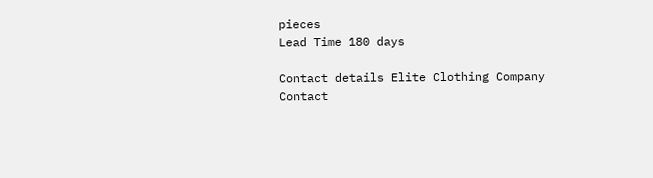pieces
Lead Time 180 days

Contact details Elite Clothing Company
Contact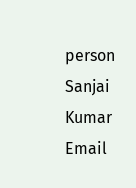person Sanjai Kumar
Email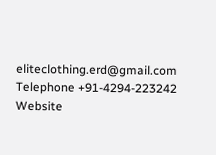eliteclothing.erd@gmail.com
Telephone +91-4294-223242
Website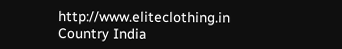http://www.eliteclothing.in
Country India